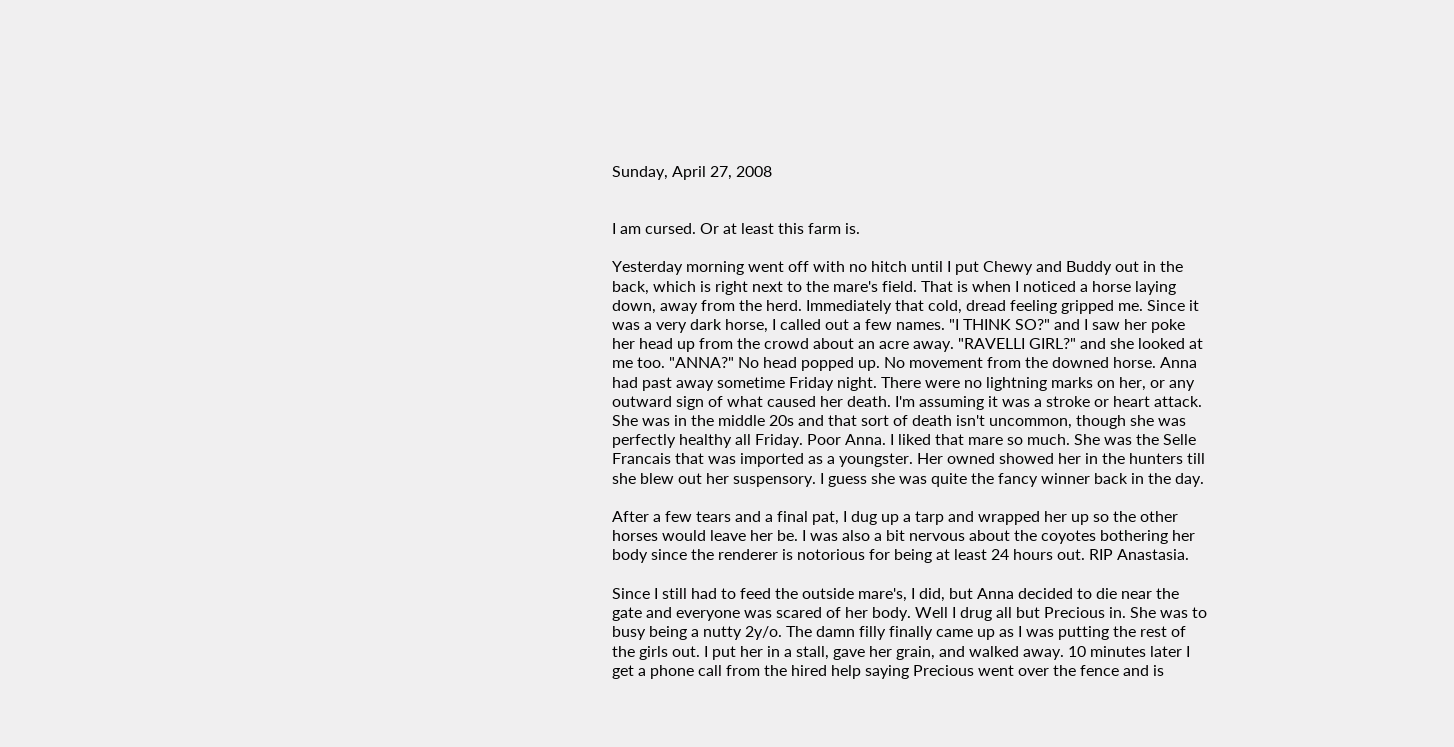Sunday, April 27, 2008


I am cursed. Or at least this farm is.

Yesterday morning went off with no hitch until I put Chewy and Buddy out in the back, which is right next to the mare's field. That is when I noticed a horse laying down, away from the herd. Immediately that cold, dread feeling gripped me. Since it was a very dark horse, I called out a few names. "I THINK SO?" and I saw her poke her head up from the crowd about an acre away. "RAVELLI GIRL?" and she looked at me too. "ANNA?" No head popped up. No movement from the downed horse. Anna had past away sometime Friday night. There were no lightning marks on her, or any outward sign of what caused her death. I'm assuming it was a stroke or heart attack. She was in the middle 20s and that sort of death isn't uncommon, though she was perfectly healthy all Friday. Poor Anna. I liked that mare so much. She was the Selle Francais that was imported as a youngster. Her owned showed her in the hunters till she blew out her suspensory. I guess she was quite the fancy winner back in the day.

After a few tears and a final pat, I dug up a tarp and wrapped her up so the other horses would leave her be. I was also a bit nervous about the coyotes bothering her body since the renderer is notorious for being at least 24 hours out. RIP Anastasia.

Since I still had to feed the outside mare's, I did, but Anna decided to die near the gate and everyone was scared of her body. Well I drug all but Precious in. She was to busy being a nutty 2y/o. The damn filly finally came up as I was putting the rest of the girls out. I put her in a stall, gave her grain, and walked away. 10 minutes later I get a phone call from the hired help saying Precious went over the fence and is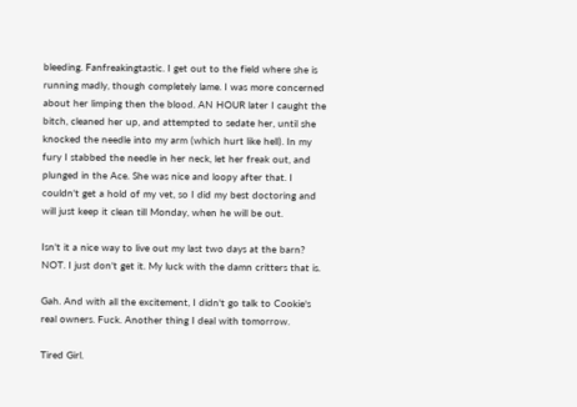bleeding. Fanfreakingtastic. I get out to the field where she is running madly, though completely lame. I was more concerned about her limping then the blood. AN HOUR later I caught the bitch, cleaned her up, and attempted to sedate her, until she knocked the needle into my arm (which hurt like hell). In my fury I stabbed the needle in her neck, let her freak out, and plunged in the Ace. She was nice and loopy after that. I couldn't get a hold of my vet, so I did my best doctoring and will just keep it clean till Monday, when he will be out.

Isn't it a nice way to live out my last two days at the barn? NOT. I just don't get it. My luck with the damn critters that is.

Gah. And with all the excitement, I didn't go talk to Cookie's real owners. Fuck. Another thing I deal with tomorrow.

Tired Girl.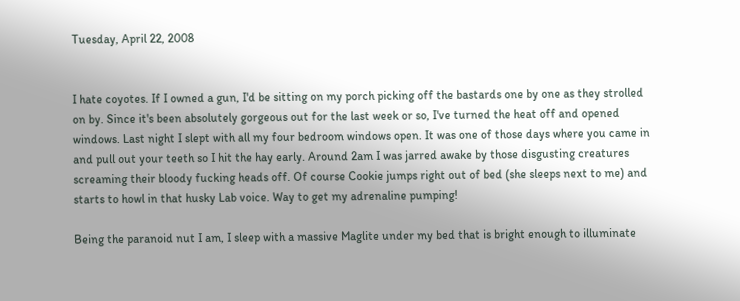Tuesday, April 22, 2008


I hate coyotes. If I owned a gun, I'd be sitting on my porch picking off the bastards one by one as they strolled on by. Since it's been absolutely gorgeous out for the last week or so, I've turned the heat off and opened windows. Last night I slept with all my four bedroom windows open. It was one of those days where you came in and pull out your teeth so I hit the hay early. Around 2am I was jarred awake by those disgusting creatures screaming their bloody fucking heads off. Of course Cookie jumps right out of bed (she sleeps next to me) and starts to howl in that husky Lab voice. Way to get my adrenaline pumping!

Being the paranoid nut I am, I sleep with a massive Maglite under my bed that is bright enough to illuminate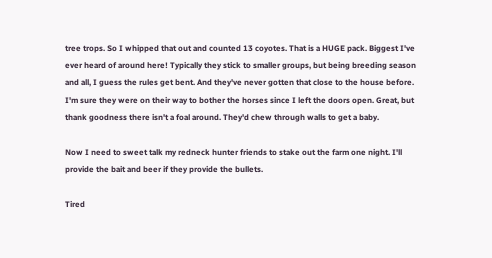tree trops. So I whipped that out and counted 13 coyotes. That is a HUGE pack. Biggest I've ever heard of around here! Typically they stick to smaller groups, but being breeding season and all, I guess the rules get bent. And they've never gotten that close to the house before. I'm sure they were on their way to bother the horses since I left the doors open. Great, but thank goodness there isn't a foal around. They'd chew through walls to get a baby.

Now I need to sweet talk my redneck hunter friends to stake out the farm one night. I'll provide the bait and beer if they provide the bullets.

Tired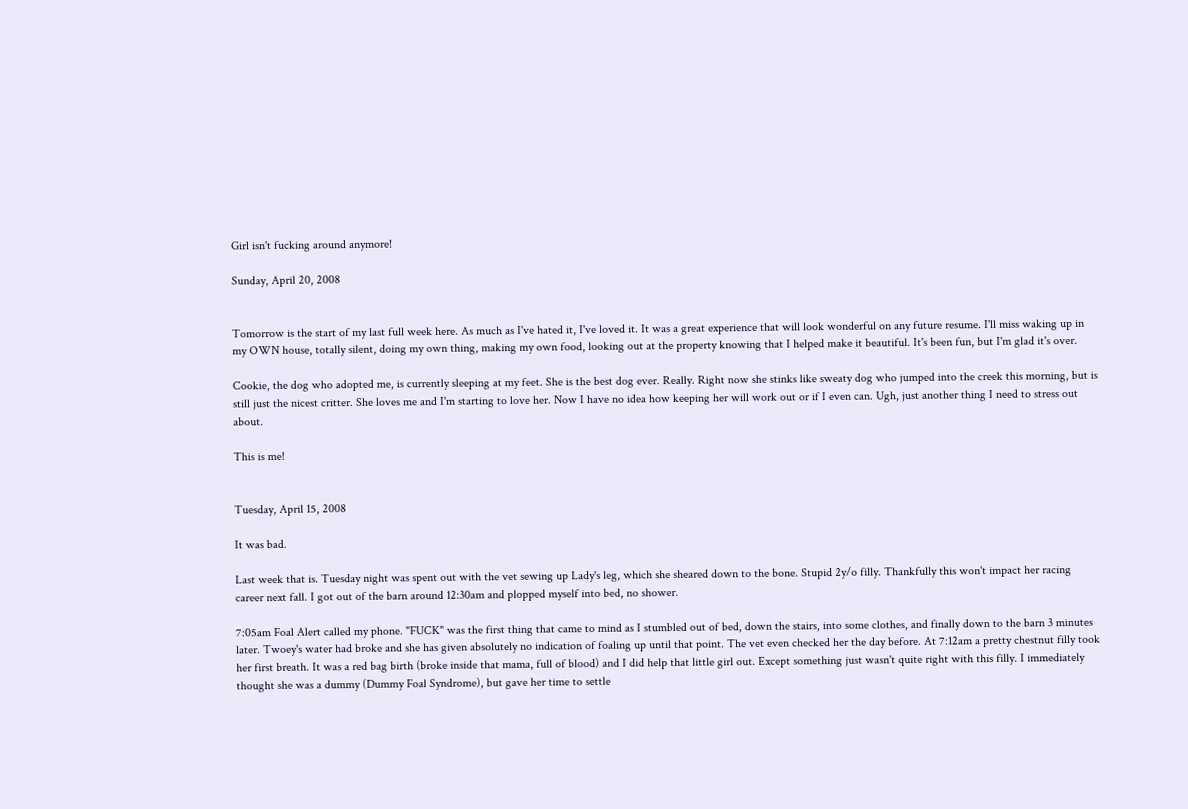Girl isn't fucking around anymore!

Sunday, April 20, 2008


Tomorrow is the start of my last full week here. As much as I've hated it, I've loved it. It was a great experience that will look wonderful on any future resume. I'll miss waking up in my OWN house, totally silent, doing my own thing, making my own food, looking out at the property knowing that I helped make it beautiful. It's been fun, but I'm glad it's over.

Cookie, the dog who adopted me, is currently sleeping at my feet. She is the best dog ever. Really. Right now she stinks like sweaty dog who jumped into the creek this morning, but is still just the nicest critter. She loves me and I'm starting to love her. Now I have no idea how keeping her will work out or if I even can. Ugh, just another thing I need to stress out about.

This is me!


Tuesday, April 15, 2008

It was bad.

Last week that is. Tuesday night was spent out with the vet sewing up Lady's leg, which she sheared down to the bone. Stupid 2y/o filly. Thankfully this won't impact her racing career next fall. I got out of the barn around 12:30am and plopped myself into bed, no shower.

7:05am Foal Alert called my phone. "FUCK" was the first thing that came to mind as I stumbled out of bed, down the stairs, into some clothes, and finally down to the barn 3 minutes later. Twoey's water had broke and she has given absolutely no indication of foaling up until that point. The vet even checked her the day before. At 7:12am a pretty chestnut filly took her first breath. It was a red bag birth (broke inside that mama, full of blood) and I did help that little girl out. Except something just wasn't quite right with this filly. I immediately thought she was a dummy (Dummy Foal Syndrome), but gave her time to settle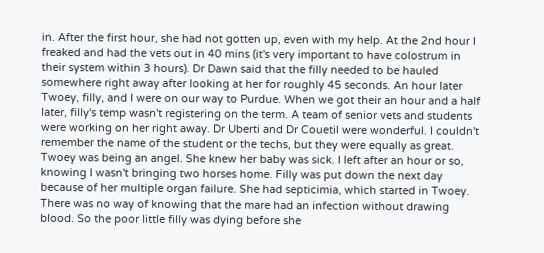in. After the first hour, she had not gotten up, even with my help. At the 2nd hour I freaked and had the vets out in 40 mins (it's very important to have colostrum in their system within 3 hours). Dr Dawn said that the filly needed to be hauled somewhere right away after looking at her for roughly 45 seconds. An hour later Twoey, filly, and I were on our way to Purdue. When we got their an hour and a half later, filly's temp wasn't registering on the term. A team of senior vets and students were working on her right away. Dr Uberti and Dr Couetil were wonderful. I couldn't remember the name of the student or the techs, but they were equally as great. Twoey was being an angel. She knew her baby was sick. I left after an hour or so, knowing I wasn't bringing two horses home. Filly was put down the next day because of her multiple organ failure. She had septicimia, which started in Twoey. There was no way of knowing that the mare had an infection without drawing blood. So the poor little filly was dying before she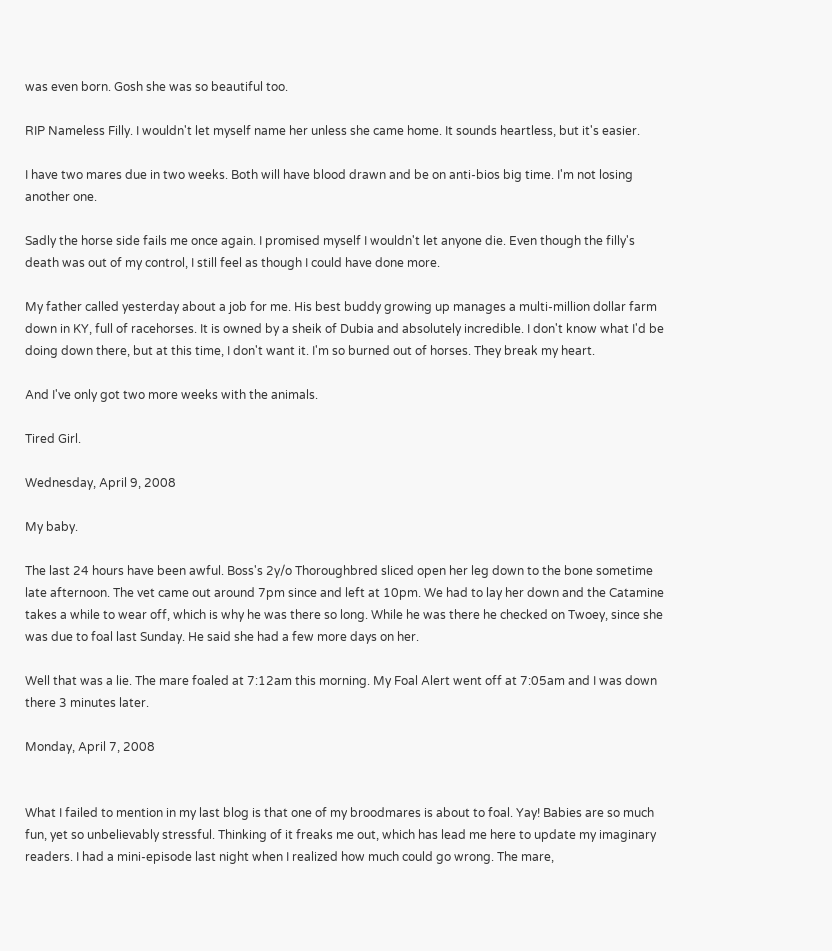was even born. Gosh she was so beautiful too.

RIP Nameless Filly. I wouldn't let myself name her unless she came home. It sounds heartless, but it's easier.

I have two mares due in two weeks. Both will have blood drawn and be on anti-bios big time. I'm not losing another one.

Sadly the horse side fails me once again. I promised myself I wouldn't let anyone die. Even though the filly's death was out of my control, I still feel as though I could have done more.

My father called yesterday about a job for me. His best buddy growing up manages a multi-million dollar farm down in KY, full of racehorses. It is owned by a sheik of Dubia and absolutely incredible. I don't know what I'd be doing down there, but at this time, I don't want it. I'm so burned out of horses. They break my heart.

And I've only got two more weeks with the animals.

Tired Girl.

Wednesday, April 9, 2008

My baby.

The last 24 hours have been awful. Boss's 2y/o Thoroughbred sliced open her leg down to the bone sometime late afternoon. The vet came out around 7pm since and left at 10pm. We had to lay her down and the Catamine takes a while to wear off, which is why he was there so long. While he was there he checked on Twoey, since she was due to foal last Sunday. He said she had a few more days on her.

Well that was a lie. The mare foaled at 7:12am this morning. My Foal Alert went off at 7:05am and I was down there 3 minutes later.

Monday, April 7, 2008


What I failed to mention in my last blog is that one of my broodmares is about to foal. Yay! Babies are so much fun, yet so unbelievably stressful. Thinking of it freaks me out, which has lead me here to update my imaginary readers. I had a mini-episode last night when I realized how much could go wrong. The mare,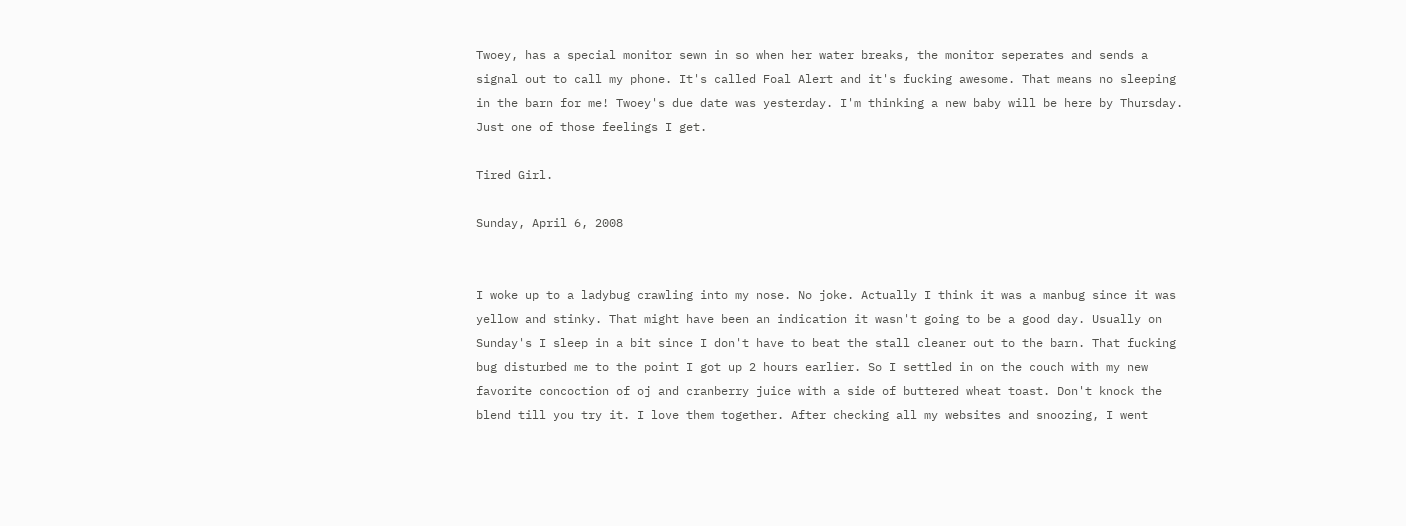Twoey, has a special monitor sewn in so when her water breaks, the monitor seperates and sends a signal out to call my phone. It's called Foal Alert and it's fucking awesome. That means no sleeping in the barn for me! Twoey's due date was yesterday. I'm thinking a new baby will be here by Thursday. Just one of those feelings I get.

Tired Girl.

Sunday, April 6, 2008


I woke up to a ladybug crawling into my nose. No joke. Actually I think it was a manbug since it was yellow and stinky. That might have been an indication it wasn't going to be a good day. Usually on Sunday's I sleep in a bit since I don't have to beat the stall cleaner out to the barn. That fucking bug disturbed me to the point I got up 2 hours earlier. So I settled in on the couch with my new favorite concoction of oj and cranberry juice with a side of buttered wheat toast. Don't knock the blend till you try it. I love them together. After checking all my websites and snoozing, I went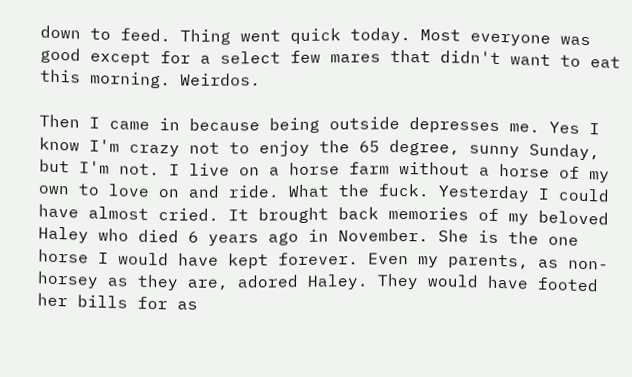down to feed. Thing went quick today. Most everyone was good except for a select few mares that didn't want to eat this morning. Weirdos.

Then I came in because being outside depresses me. Yes I know I'm crazy not to enjoy the 65 degree, sunny Sunday, but I'm not. I live on a horse farm without a horse of my own to love on and ride. What the fuck. Yesterday I could have almost cried. It brought back memories of my beloved Haley who died 6 years ago in November. She is the one horse I would have kept forever. Even my parents, as non-horsey as they are, adored Haley. They would have footed her bills for as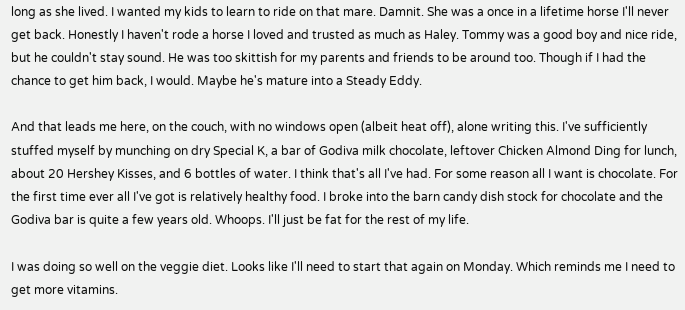long as she lived. I wanted my kids to learn to ride on that mare. Damnit. She was a once in a lifetime horse I'll never get back. Honestly I haven't rode a horse I loved and trusted as much as Haley. Tommy was a good boy and nice ride, but he couldn't stay sound. He was too skittish for my parents and friends to be around too. Though if I had the chance to get him back, I would. Maybe he's mature into a Steady Eddy.

And that leads me here, on the couch, with no windows open (albeit heat off), alone writing this. I've sufficiently stuffed myself by munching on dry Special K, a bar of Godiva milk chocolate, leftover Chicken Almond Ding for lunch, about 20 Hershey Kisses, and 6 bottles of water. I think that's all I've had. For some reason all I want is chocolate. For the first time ever all I've got is relatively healthy food. I broke into the barn candy dish stock for chocolate and the Godiva bar is quite a few years old. Whoops. I'll just be fat for the rest of my life.

I was doing so well on the veggie diet. Looks like I'll need to start that again on Monday. Which reminds me I need to get more vitamins.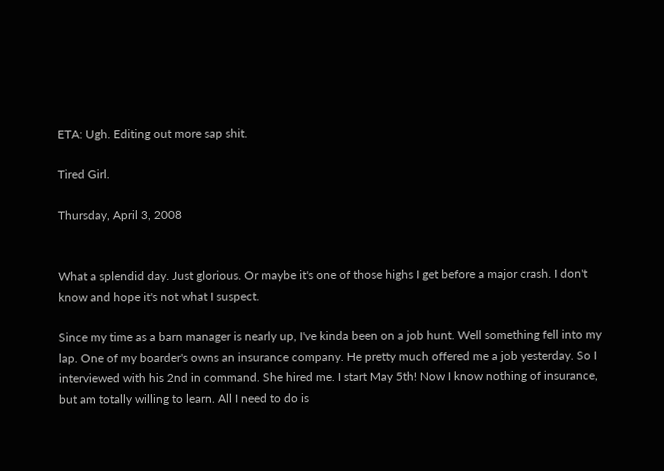ETA: Ugh. Editing out more sap shit.

Tired Girl.

Thursday, April 3, 2008


What a splendid day. Just glorious. Or maybe it's one of those highs I get before a major crash. I don't know and hope it's not what I suspect.

Since my time as a barn manager is nearly up, I've kinda been on a job hunt. Well something fell into my lap. One of my boarder's owns an insurance company. He pretty much offered me a job yesterday. So I interviewed with his 2nd in command. She hired me. I start May 5th! Now I know nothing of insurance, but am totally willing to learn. All I need to do is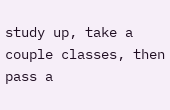study up, take a couple classes, then pass a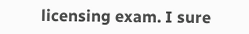licensing exam. I sure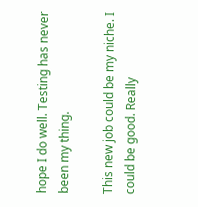hope I do well. Testing has never been my thing.

This new job could be my niche. I could be good. Really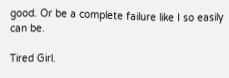good. Or be a complete failure like I so easily can be.

Tired Girl.